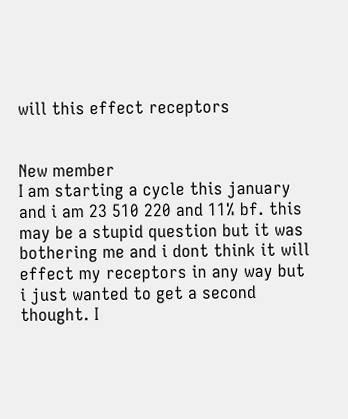will this effect receptors


New member
I am starting a cycle this january and i am 23 510 220 and 11% bf. this may be a stupid question but it was bothering me and i dont think it will effect my receptors in any way but i just wanted to get a second thought. I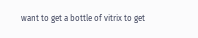want to get a bottle of vitrix to get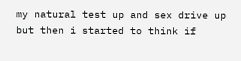my natural test up and sex drive up but then i started to think if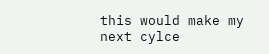this would make my next cylce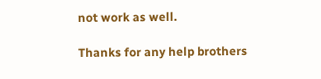not work as well.

Thanks for any help brothers